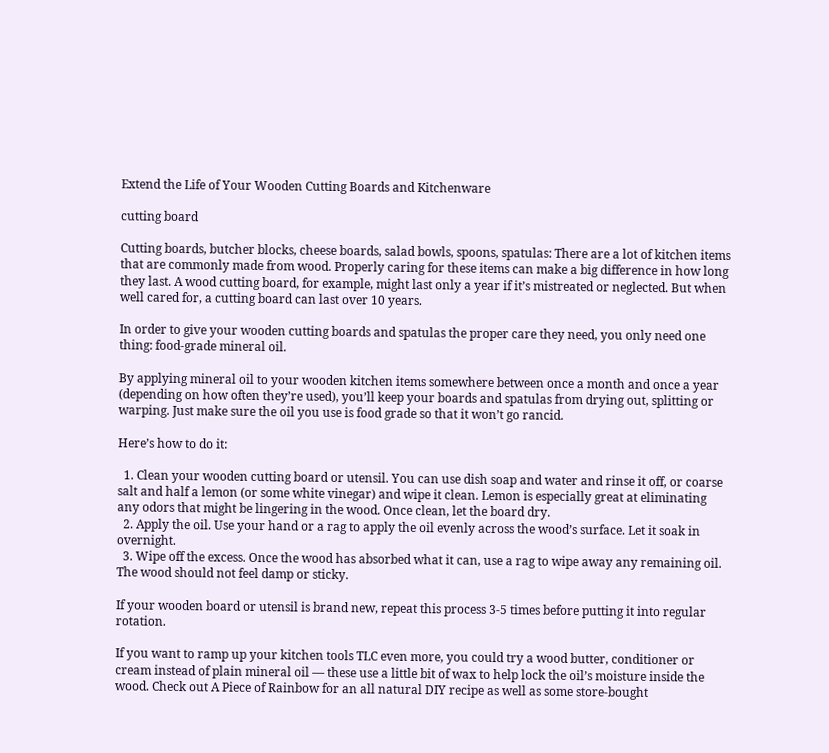Extend the Life of Your Wooden Cutting Boards and Kitchenware

cutting board

Cutting boards, butcher blocks, cheese boards, salad bowls, spoons, spatulas: There are a lot of kitchen items that are commonly made from wood. Properly caring for these items can make a big difference in how long they last. A wood cutting board, for example, might last only a year if it’s mistreated or neglected. But when well cared for, a cutting board can last over 10 years.

In order to give your wooden cutting boards and spatulas the proper care they need, you only need one thing: food-grade mineral oil.

By applying mineral oil to your wooden kitchen items somewhere between once a month and once a year (depending on how often they’re used), you’ll keep your boards and spatulas from drying out, splitting or warping. Just make sure the oil you use is food grade so that it won’t go rancid.

Here’s how to do it:

  1. Clean your wooden cutting board or utensil. You can use dish soap and water and rinse it off, or coarse salt and half a lemon (or some white vinegar) and wipe it clean. Lemon is especially great at eliminating any odors that might be lingering in the wood. Once clean, let the board dry.
  2. Apply the oil. Use your hand or a rag to apply the oil evenly across the wood’s surface. Let it soak in overnight.
  3. Wipe off the excess. Once the wood has absorbed what it can, use a rag to wipe away any remaining oil. The wood should not feel damp or sticky.

If your wooden board or utensil is brand new, repeat this process 3-5 times before putting it into regular rotation.

If you want to ramp up your kitchen tools TLC even more, you could try a wood butter, conditioner or cream instead of plain mineral oil — these use a little bit of wax to help lock the oil’s moisture inside the wood. Check out A Piece of Rainbow for an all natural DIY recipe as well as some store-bought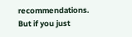recommendations. But if you just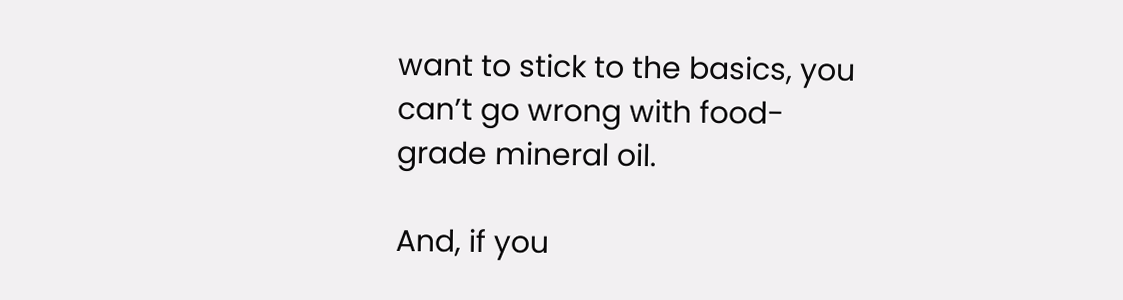want to stick to the basics, you can’t go wrong with food-grade mineral oil.

And, if you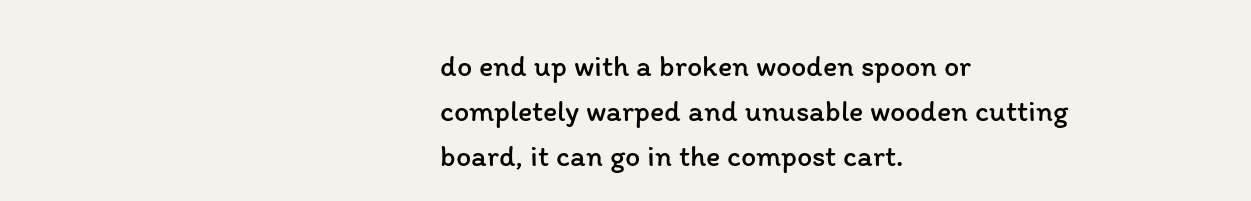do end up with a broken wooden spoon or completely warped and unusable wooden cutting board, it can go in the compost cart.